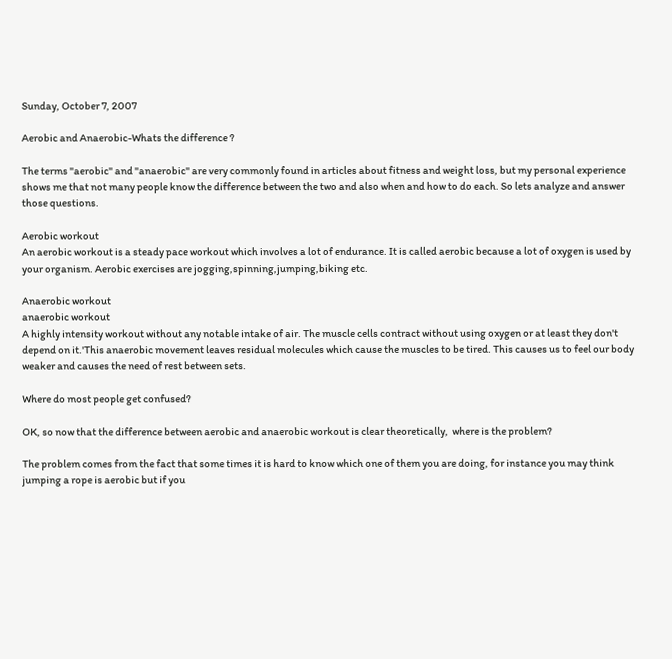Sunday, October 7, 2007

Aerobic and Anaerobic-Whats the difference ?

The terms "aerobic" and "anaerobic" are very commonly found in articles about fitness and weight loss, but my personal experience shows me that not many people know the difference between the two and also when and how to do each. So lets analyze and answer those questions.

Aerobic workout
An aerobic workout is a steady pace workout which involves a lot of endurance. It is called aerobic because a lot of oxygen is used by your organism. Aerobic exercises are jogging,spinning,jumping,biking etc.

Anaerobic workout
anaerobic workout
A highly intensity workout without any notable intake of air. The muscle cells contract without using oxygen or at least they don't depend on it.'This anaerobic movement leaves residual molecules which cause the muscles to be tired. This causes us to feel our body weaker and causes the need of rest between sets.

Where do most people get confused?

OK, so now that the difference between aerobic and anaerobic workout is clear theoretically,  where is the problem?

The problem comes from the fact that some times it is hard to know which one of them you are doing, for instance you may think jumping a rope is aerobic but if you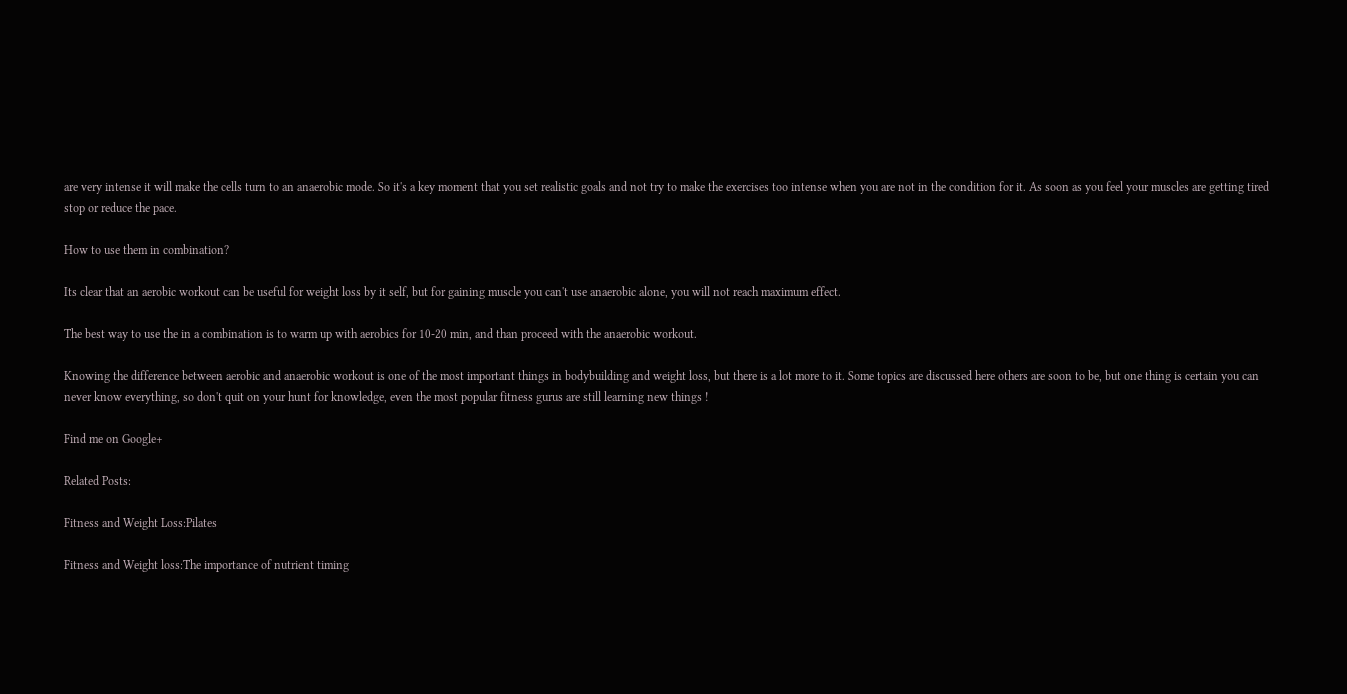are very intense it will make the cells turn to an anaerobic mode. So it's a key moment that you set realistic goals and not try to make the exercises too intense when you are not in the condition for it. As soon as you feel your muscles are getting tired stop or reduce the pace.

How to use them in combination?

Its clear that an aerobic workout can be useful for weight loss by it self, but for gaining muscle you can't use anaerobic alone, you will not reach maximum effect.

The best way to use the in a combination is to warm up with aerobics for 10-20 min, and than proceed with the anaerobic workout.

Knowing the difference between aerobic and anaerobic workout is one of the most important things in bodybuilding and weight loss, but there is a lot more to it. Some topics are discussed here others are soon to be, but one thing is certain you can never know everything, so don't quit on your hunt for knowledge, even the most popular fitness gurus are still learning new things !

Find me on Google+

Related Posts:

Fitness and Weight Loss:Pilates

Fitness and Weight loss:The importance of nutrient timing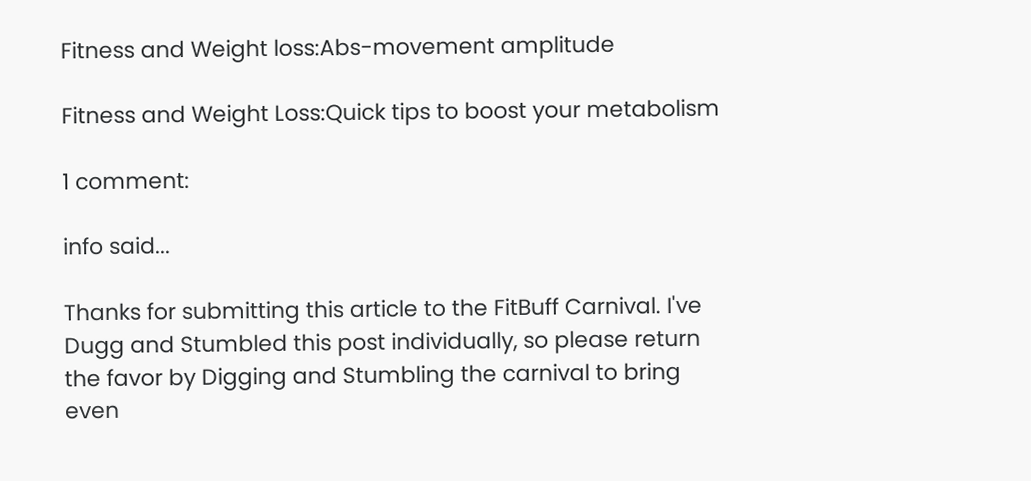Fitness and Weight loss:Abs-movement amplitude

Fitness and Weight Loss:Quick tips to boost your metabolism

1 comment:

info said...

Thanks for submitting this article to the FitBuff Carnival. I've Dugg and Stumbled this post individually, so please return the favor by Digging and Stumbling the carnival to bring even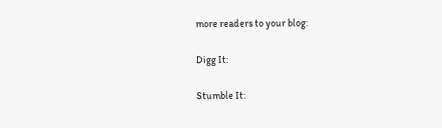more readers to your blog:

Digg It:

Stumble It: